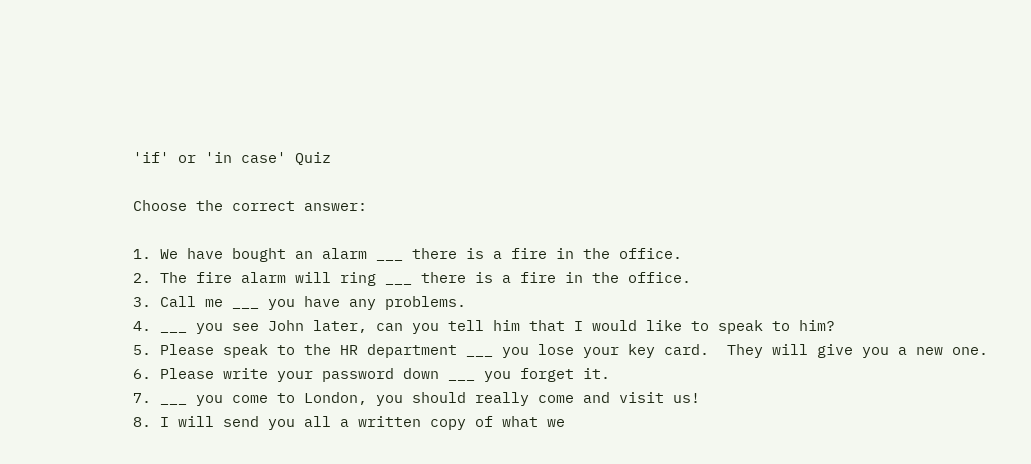'if' or 'in case' Quiz

Choose the correct answer:

1. We have bought an alarm ___ there is a fire in the office.
2. The fire alarm will ring ___ there is a fire in the office.
3. Call me ___ you have any problems.
4. ___ you see John later, can you tell him that I would like to speak to him?
5. Please speak to the HR department ___ you lose your key card.  They will give you a new one.
6. Please write your password down ___ you forget it.
7. ___ you come to London, you should really come and visit us!
8. I will send you all a written copy of what we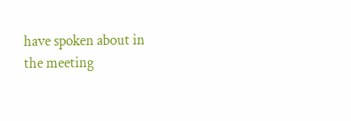have spoken about in the meeting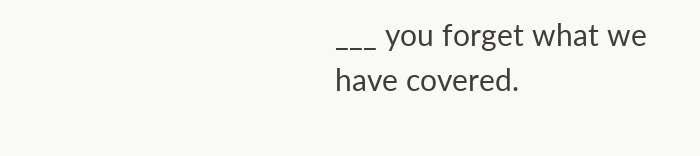___ you forget what we have covered.